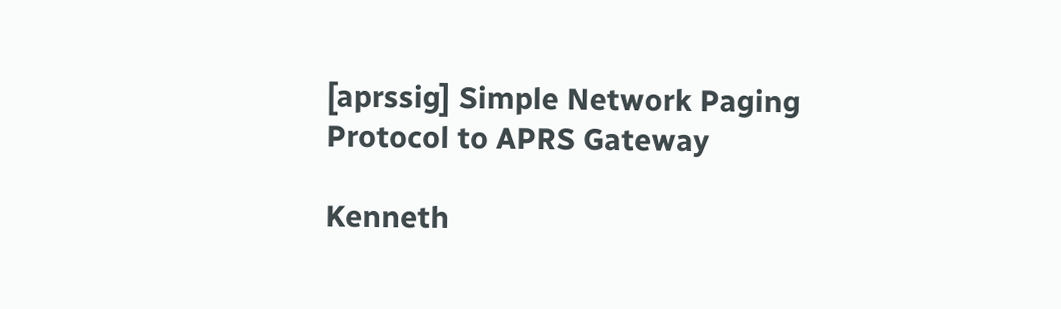[aprssig] Simple Network Paging Protocol to APRS Gateway

Kenneth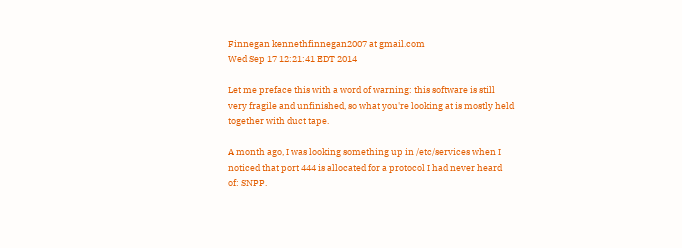Finnegan kennethfinnegan2007 at gmail.com
Wed Sep 17 12:21:41 EDT 2014

Let me preface this with a word of warning: this software is still
very fragile and unfinished, so what you're looking at is mostly held
together with duct tape.

A month ago, I was looking something up in /etc/services when I
noticed that port 444 is allocated for a protocol I had never heard
of: SNPP.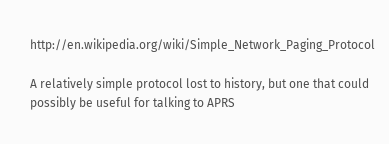http://en.wikipedia.org/wiki/Simple_Network_Paging_Protocol

A relatively simple protocol lost to history, but one that could
possibly be useful for talking to APRS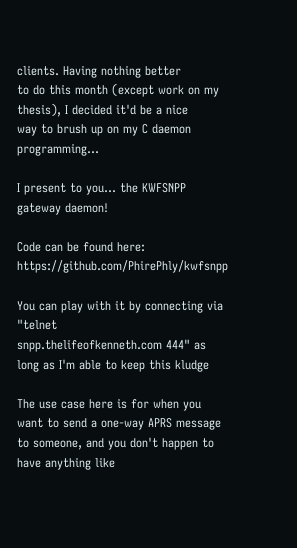clients. Having nothing better
to do this month (except work on my thesis), I decided it'd be a nice
way to brush up on my C daemon programming...

I present to you... the KWFSNPP gateway daemon!

Code can be found here: https://github.com/PhirePhly/kwfsnpp

You can play with it by connecting via "telnet
snpp.thelifeofkenneth.com 444" as long as I'm able to keep this kludge

The use case here is for when you want to send a one-way APRS message
to someone, and you don't happen to have anything like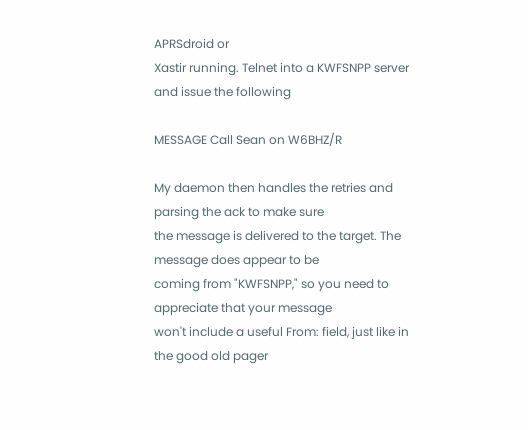APRSdroid or
Xastir running. Telnet into a KWFSNPP server and issue the following

MESSAGE Call Sean on W6BHZ/R

My daemon then handles the retries and parsing the ack to make sure
the message is delivered to the target. The message does appear to be
coming from "KWFSNPP," so you need to appreciate that your message
won't include a useful From: field, just like in the good old pager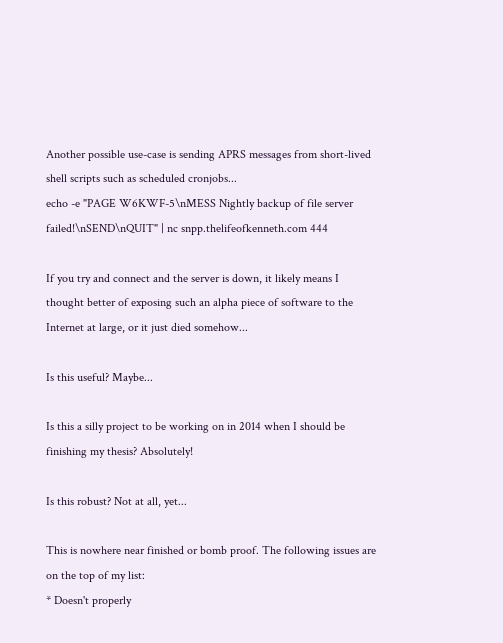Another possible use-case is sending APRS messages from short-lived
shell scripts such as scheduled cronjobs...
echo -e "PAGE W6KWF-5\nMESS Nightly backup of file server
failed!\nSEND\nQUIT" | nc snpp.thelifeofkenneth.com 444

If you try and connect and the server is down, it likely means I
thought better of exposing such an alpha piece of software to the
Internet at large, or it just died somehow...

Is this useful? Maybe...

Is this a silly project to be working on in 2014 when I should be
finishing my thesis? Absolutely!

Is this robust? Not at all, yet...

This is nowhere near finished or bomb proof. The following issues are
on the top of my list:
* Doesn't properly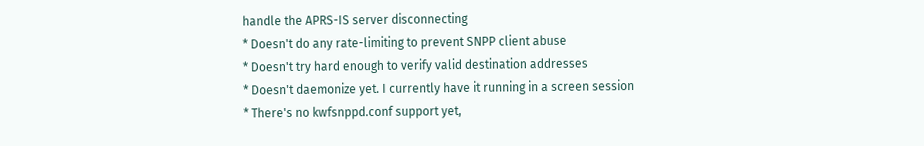handle the APRS-IS server disconnecting
* Doesn't do any rate-limiting to prevent SNPP client abuse
* Doesn't try hard enough to verify valid destination addresses
* Doesn't daemonize yet. I currently have it running in a screen session
* There's no kwfsnppd.conf support yet,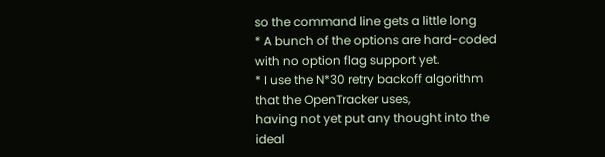so the command line gets a little long
* A bunch of the options are hard-coded with no option flag support yet.
* I use the N*30 retry backoff algorithm that the OpenTracker uses,
having not yet put any thought into the ideal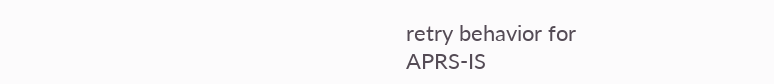retry behavior for
APRS-IS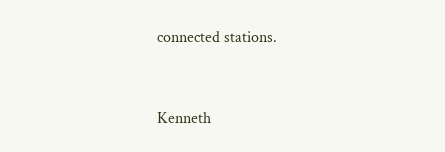connected stations.


Kenneth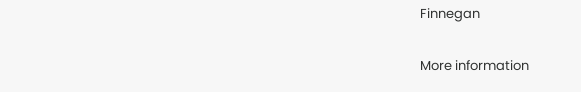Finnegan

More information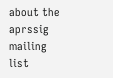about the aprssig mailing list